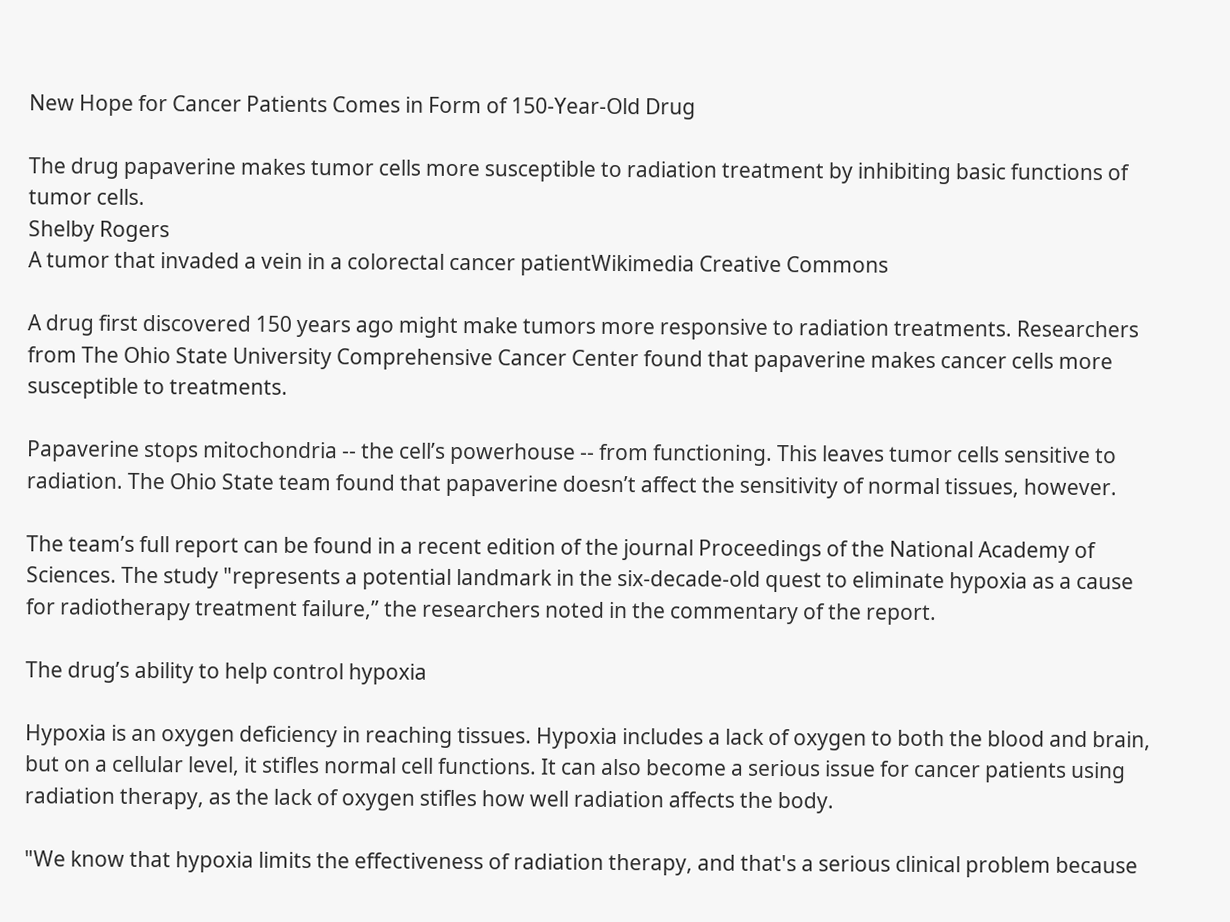New Hope for Cancer Patients Comes in Form of 150-Year-Old Drug

The drug papaverine makes tumor cells more susceptible to radiation treatment by inhibiting basic functions of tumor cells.
Shelby Rogers
A tumor that invaded a vein in a colorectal cancer patientWikimedia Creative Commons

A drug first discovered 150 years ago might make tumors more responsive to radiation treatments. Researchers from The Ohio State University Comprehensive Cancer Center found that papaverine makes cancer cells more susceptible to treatments.

Papaverine stops mitochondria -- the cell’s powerhouse -- from functioning. This leaves tumor cells sensitive to radiation. The Ohio State team found that papaverine doesn’t affect the sensitivity of normal tissues, however.

The team’s full report can be found in a recent edition of the journal Proceedings of the National Academy of Sciences. The study "represents a potential landmark in the six-decade-old quest to eliminate hypoxia as a cause for radiotherapy treatment failure,” the researchers noted in the commentary of the report.

The drug’s ability to help control hypoxia

Hypoxia is an oxygen deficiency in reaching tissues. Hypoxia includes a lack of oxygen to both the blood and brain, but on a cellular level, it stifles normal cell functions. It can also become a serious issue for cancer patients using radiation therapy, as the lack of oxygen stifles how well radiation affects the body.

"We know that hypoxia limits the effectiveness of radiation therapy, and that's a serious clinical problem because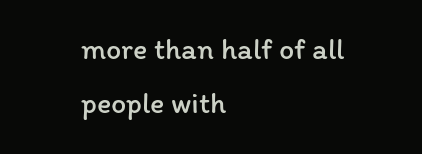more than half of all people with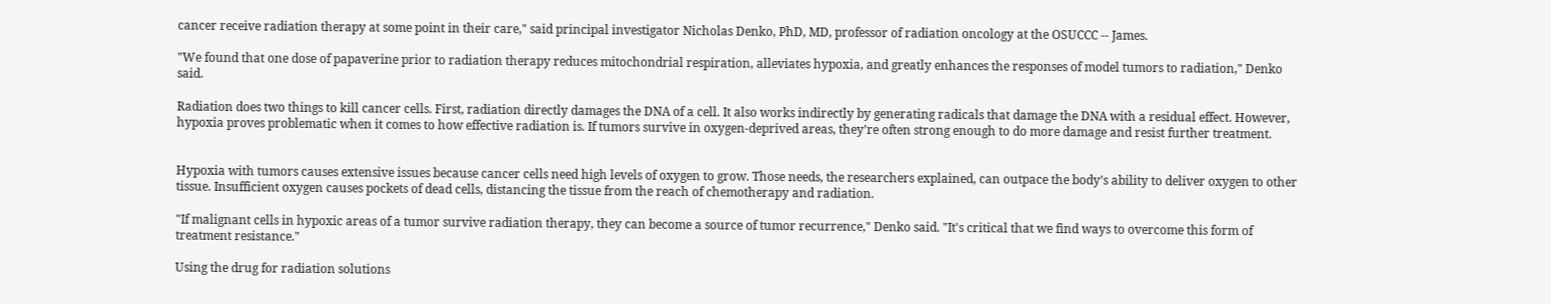cancer receive radiation therapy at some point in their care," said principal investigator Nicholas Denko, PhD, MD, professor of radiation oncology at the OSUCCC -- James.

"We found that one dose of papaverine prior to radiation therapy reduces mitochondrial respiration, alleviates hypoxia, and greatly enhances the responses of model tumors to radiation," Denko said.

Radiation does two things to kill cancer cells. First, radiation directly damages the DNA of a cell. It also works indirectly by generating radicals that damage the DNA with a residual effect. However, hypoxia proves problematic when it comes to how effective radiation is. If tumors survive in oxygen-deprived areas, they’re often strong enough to do more damage and resist further treatment.


Hypoxia with tumors causes extensive issues because cancer cells need high levels of oxygen to grow. Those needs, the researchers explained, can outpace the body’s ability to deliver oxygen to other tissue. Insufficient oxygen causes pockets of dead cells, distancing the tissue from the reach of chemotherapy and radiation.

"If malignant cells in hypoxic areas of a tumor survive radiation therapy, they can become a source of tumor recurrence," Denko said. "It's critical that we find ways to overcome this form of treatment resistance."

Using the drug for radiation solutions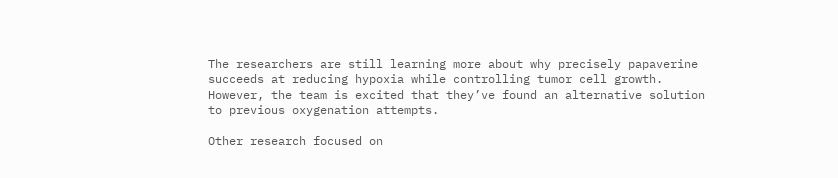The researchers are still learning more about why precisely papaverine succeeds at reducing hypoxia while controlling tumor cell growth. However, the team is excited that they’ve found an alternative solution to previous oxygenation attempts.

Other research focused on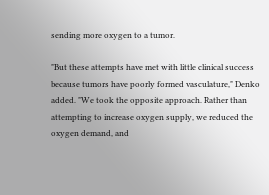sending more oxygen to a tumor.

"But these attempts have met with little clinical success because tumors have poorly formed vasculature," Denko added. "We took the opposite approach. Rather than attempting to increase oxygen supply, we reduced the oxygen demand, and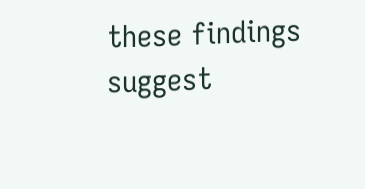these findings suggest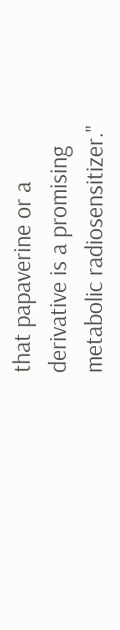that papaverine or a derivative is a promising metabolic radiosensitizer."